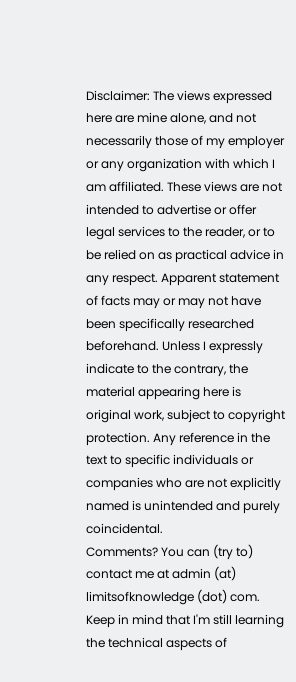Disclaimer: The views expressed here are mine alone, and not necessarily those of my employer or any organization with which I am affiliated. These views are not intended to advertise or offer legal services to the reader, or to be relied on as practical advice in any respect. Apparent statement of facts may or may not have been specifically researched beforehand. Unless I expressly indicate to the contrary, the material appearing here is original work, subject to copyright protection. Any reference in the text to specific individuals or companies who are not explicitly named is unintended and purely coincidental.
Comments? You can (try to) contact me at admin (at) limitsofknowledge (dot) com. Keep in mind that I'm still learning the technical aspects of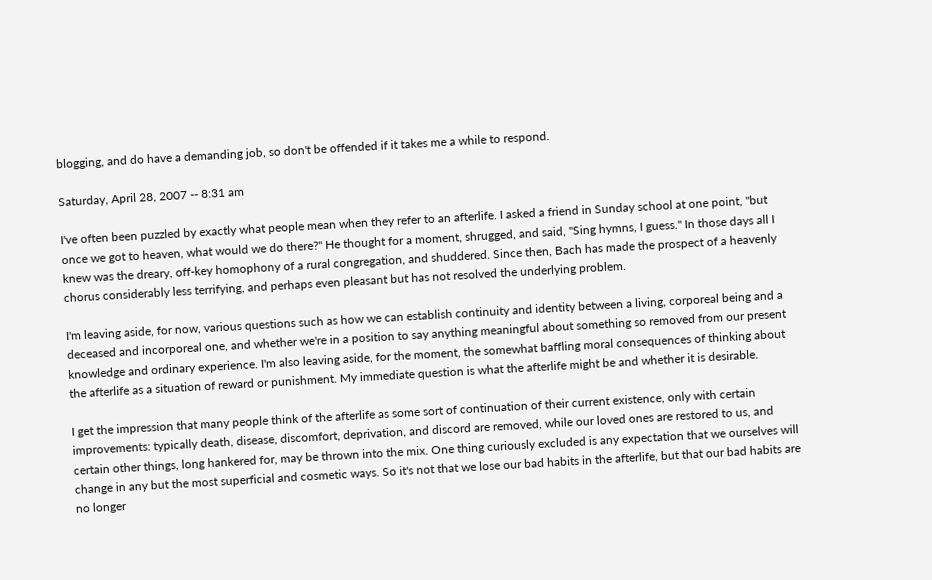blogging, and do have a demanding job, so don't be offended if it takes me a while to respond.

Saturday, April 28, 2007 -- 8:31 am

I've often been puzzled by exactly what people mean when they refer to an afterlife. I asked a friend in Sunday school at one point, "but once we got to heaven, what would we do there?" He thought for a moment, shrugged, and said, "Sing hymns, I guess." In those days all I knew was the dreary, off-key homophony of a rural congregation, and shuddered. Since then, Bach has made the prospect of a heavenly chorus considerably less terrifying, and perhaps even pleasant but has not resolved the underlying problem.

I'm leaving aside, for now, various questions such as how we can establish continuity and identity between a living, corporeal being and a deceased and incorporeal one, and whether we're in a position to say anything meaningful about something so removed from our present knowledge and ordinary experience. I'm also leaving aside, for the moment, the somewhat baffling moral consequences of thinking about the afterlife as a situation of reward or punishment. My immediate question is what the afterlife might be and whether it is desirable.

I get the impression that many people think of the afterlife as some sort of continuation of their current existence, only with certain improvements: typically death, disease, discomfort, deprivation, and discord are removed, while our loved ones are restored to us, and certain other things, long hankered for, may be thrown into the mix. One thing curiously excluded is any expectation that we ourselves will change in any but the most superficial and cosmetic ways. So it's not that we lose our bad habits in the afterlife, but that our bad habits are no longer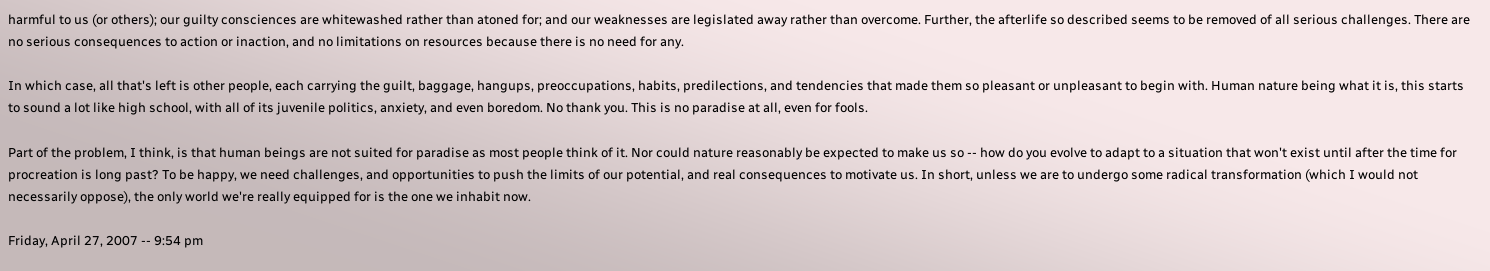harmful to us (or others); our guilty consciences are whitewashed rather than atoned for; and our weaknesses are legislated away rather than overcome. Further, the afterlife so described seems to be removed of all serious challenges. There are no serious consequences to action or inaction, and no limitations on resources because there is no need for any.

In which case, all that's left is other people, each carrying the guilt, baggage, hangups, preoccupations, habits, predilections, and tendencies that made them so pleasant or unpleasant to begin with. Human nature being what it is, this starts to sound a lot like high school, with all of its juvenile politics, anxiety, and even boredom. No thank you. This is no paradise at all, even for fools.

Part of the problem, I think, is that human beings are not suited for paradise as most people think of it. Nor could nature reasonably be expected to make us so -- how do you evolve to adapt to a situation that won't exist until after the time for procreation is long past? To be happy, we need challenges, and opportunities to push the limits of our potential, and real consequences to motivate us. In short, unless we are to undergo some radical transformation (which I would not necessarily oppose), the only world we're really equipped for is the one we inhabit now.

Friday, April 27, 2007 -- 9:54 pm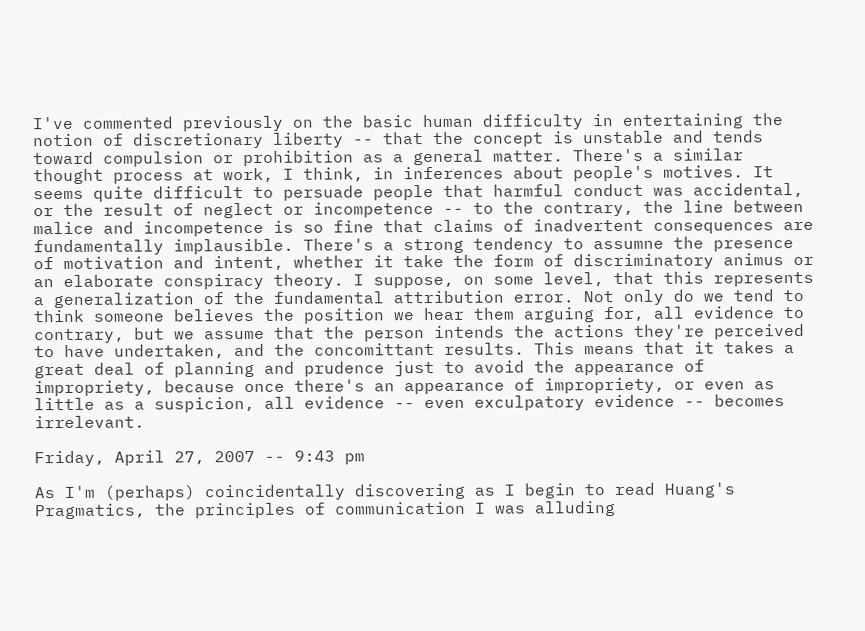I've commented previously on the basic human difficulty in entertaining the notion of discretionary liberty -- that the concept is unstable and tends toward compulsion or prohibition as a general matter. There's a similar thought process at work, I think, in inferences about people's motives. It seems quite difficult to persuade people that harmful conduct was accidental, or the result of neglect or incompetence -- to the contrary, the line between malice and incompetence is so fine that claims of inadvertent consequences are fundamentally implausible. There's a strong tendency to assumne the presence of motivation and intent, whether it take the form of discriminatory animus or an elaborate conspiracy theory. I suppose, on some level, that this represents a generalization of the fundamental attribution error. Not only do we tend to think someone believes the position we hear them arguing for, all evidence to contrary, but we assume that the person intends the actions they're perceived to have undertaken, and the concomittant results. This means that it takes a great deal of planning and prudence just to avoid the appearance of impropriety, because once there's an appearance of impropriety, or even as little as a suspicion, all evidence -- even exculpatory evidence -- becomes irrelevant.

Friday, April 27, 2007 -- 9:43 pm

As I'm (perhaps) coincidentally discovering as I begin to read Huang's Pragmatics, the principles of communication I was alluding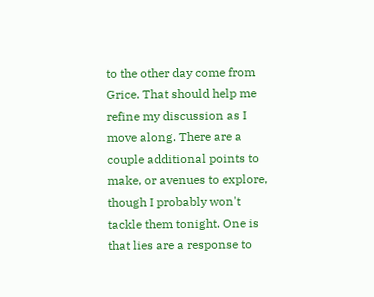to the other day come from Grice. That should help me refine my discussion as I move along. There are a couple additional points to make, or avenues to explore, though I probably won't tackle them tonight. One is that lies are a response to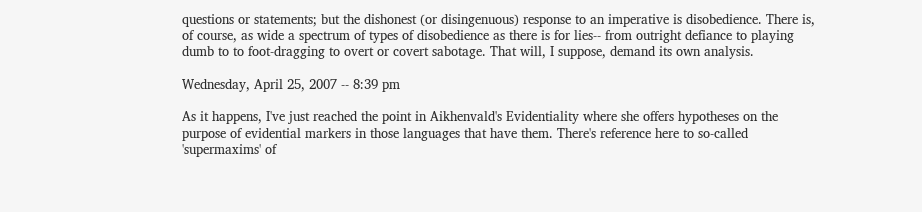questions or statements; but the dishonest (or disingenuous) response to an imperative is disobedience. There is, of course, as wide a spectrum of types of disobedience as there is for lies-- from outright defiance to playing dumb to to foot-dragging to overt or covert sabotage. That will, I suppose, demand its own analysis.

Wednesday, April 25, 2007 -- 8:39 pm

As it happens, I've just reached the point in Aikhenvald's Evidentiality where she offers hypotheses on the purpose of evidential markers in those languages that have them. There's reference here to so-called 'supermaxims' of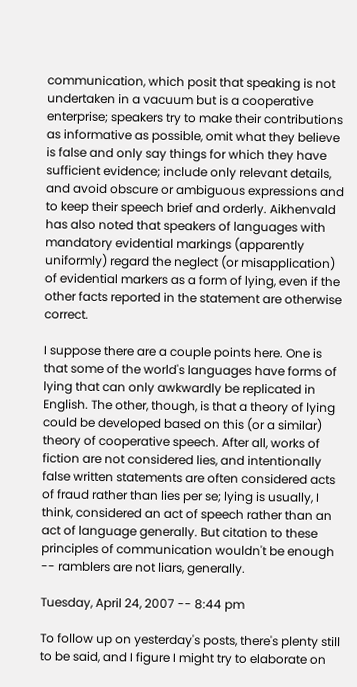communication, which posit that speaking is not undertaken in a vacuum but is a cooperative enterprise; speakers try to make their contributions as informative as possible, omit what they believe is false and only say things for which they have sufficient evidence; include only relevant details, and avoid obscure or ambiguous expressions and to keep their speech brief and orderly. Aikhenvald has also noted that speakers of languages with mandatory evidential markings (apparently uniformly) regard the neglect (or misapplication) of evidential markers as a form of lying, even if the other facts reported in the statement are otherwise correct.

I suppose there are a couple points here. One is that some of the world's languages have forms of lying that can only awkwardly be replicated in English. The other, though, is that a theory of lying could be developed based on this (or a similar) theory of cooperative speech. After all, works of fiction are not considered lies, and intentionally false written statements are often considered acts of fraud rather than lies per se; lying is usually, I think, considered an act of speech rather than an act of language generally. But citation to these principles of communication wouldn't be enough -- ramblers are not liars, generally.

Tuesday, April 24, 2007 -- 8:44 pm

To follow up on yesterday's posts, there's plenty still to be said, and I figure I might try to elaborate on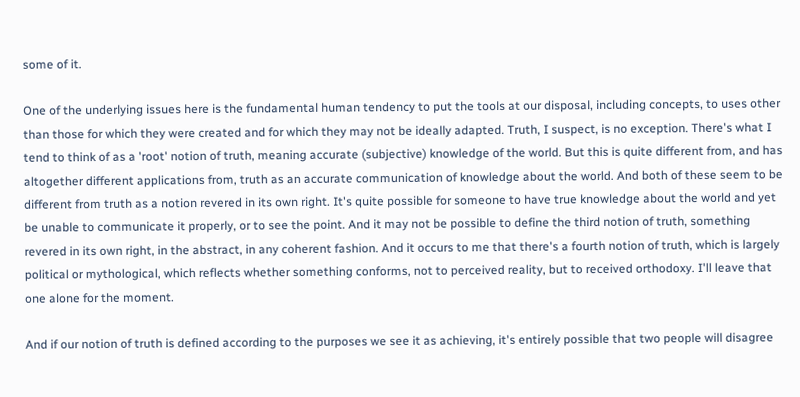some of it.

One of the underlying issues here is the fundamental human tendency to put the tools at our disposal, including concepts, to uses other than those for which they were created and for which they may not be ideally adapted. Truth, I suspect, is no exception. There's what I tend to think of as a 'root' notion of truth, meaning accurate (subjective) knowledge of the world. But this is quite different from, and has altogether different applications from, truth as an accurate communication of knowledge about the world. And both of these seem to be different from truth as a notion revered in its own right. It's quite possible for someone to have true knowledge about the world and yet be unable to communicate it properly, or to see the point. And it may not be possible to define the third notion of truth, something revered in its own right, in the abstract, in any coherent fashion. And it occurs to me that there's a fourth notion of truth, which is largely political or mythological, which reflects whether something conforms, not to perceived reality, but to received orthodoxy. I'll leave that one alone for the moment.

And if our notion of truth is defined according to the purposes we see it as achieving, it's entirely possible that two people will disagree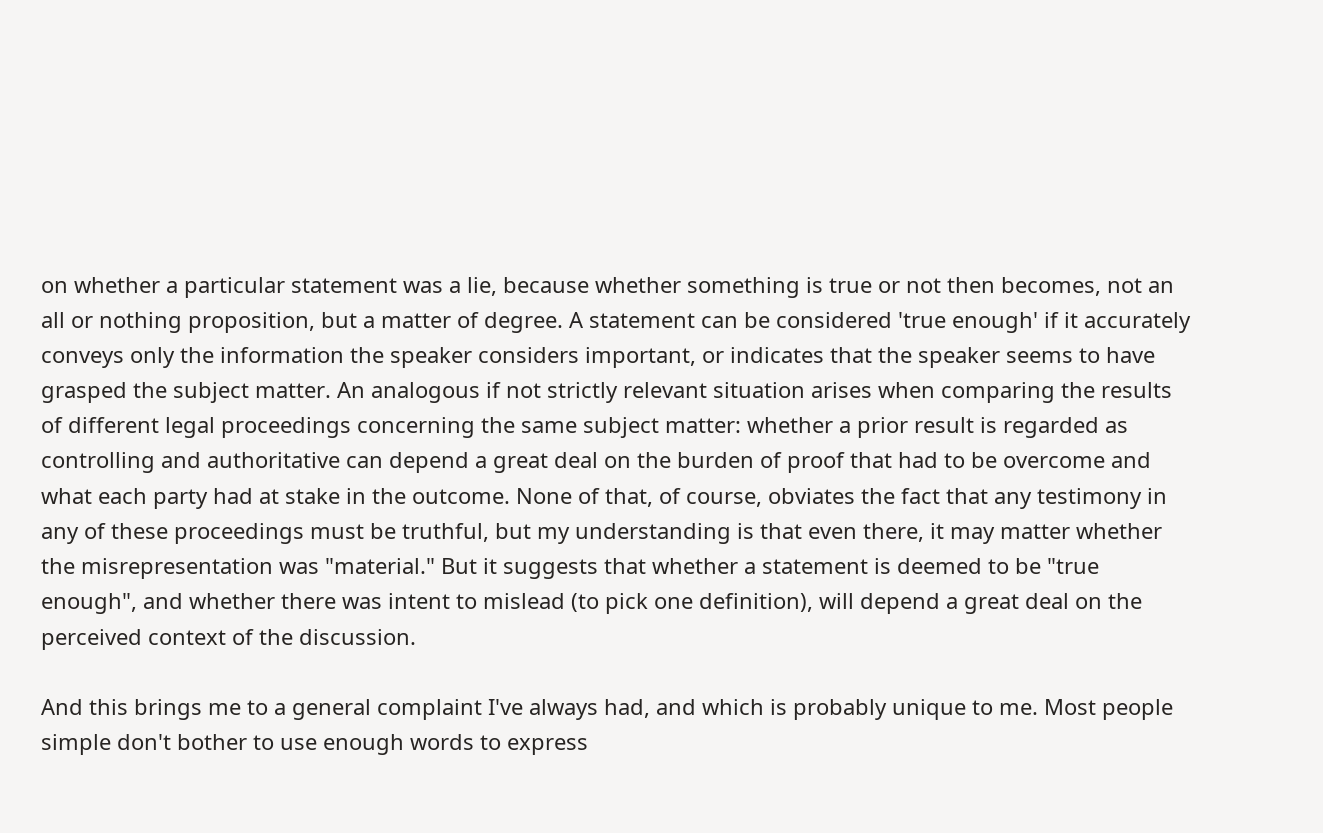on whether a particular statement was a lie, because whether something is true or not then becomes, not an all or nothing proposition, but a matter of degree. A statement can be considered 'true enough' if it accurately conveys only the information the speaker considers important, or indicates that the speaker seems to have grasped the subject matter. An analogous if not strictly relevant situation arises when comparing the results of different legal proceedings concerning the same subject matter: whether a prior result is regarded as controlling and authoritative can depend a great deal on the burden of proof that had to be overcome and what each party had at stake in the outcome. None of that, of course, obviates the fact that any testimony in any of these proceedings must be truthful, but my understanding is that even there, it may matter whether the misrepresentation was "material." But it suggests that whether a statement is deemed to be "true enough", and whether there was intent to mislead (to pick one definition), will depend a great deal on the perceived context of the discussion.

And this brings me to a general complaint I've always had, and which is probably unique to me. Most people simple don't bother to use enough words to express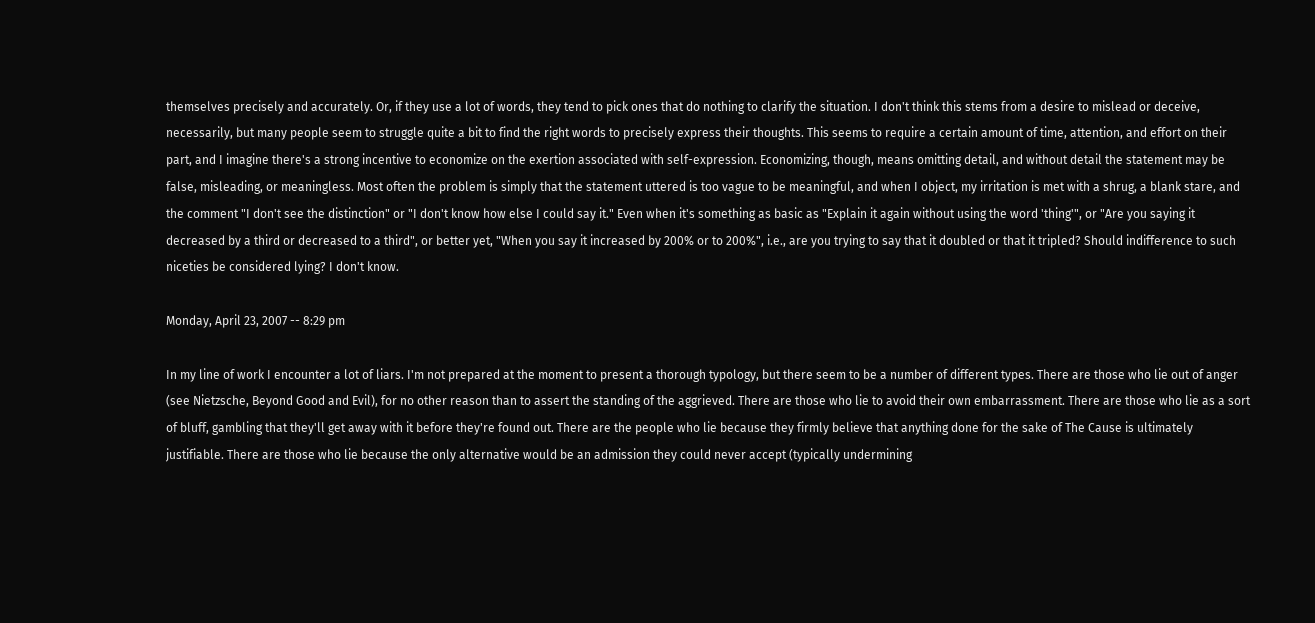themselves precisely and accurately. Or, if they use a lot of words, they tend to pick ones that do nothing to clarify the situation. I don't think this stems from a desire to mislead or deceive, necessarily, but many people seem to struggle quite a bit to find the right words to precisely express their thoughts. This seems to require a certain amount of time, attention, and effort on their part, and I imagine there's a strong incentive to economize on the exertion associated with self-expression. Economizing, though, means omitting detail, and without detail the statement may be false, misleading, or meaningless. Most often the problem is simply that the statement uttered is too vague to be meaningful, and when I object, my irritation is met with a shrug, a blank stare, and the comment "I don't see the distinction" or "I don't know how else I could say it." Even when it's something as basic as "Explain it again without using the word 'thing'", or "Are you saying it decreased by a third or decreased to a third", or better yet, "When you say it increased by 200% or to 200%", i.e., are you trying to say that it doubled or that it tripled? Should indifference to such niceties be considered lying? I don't know.

Monday, April 23, 2007 -- 8:29 pm

In my line of work I encounter a lot of liars. I'm not prepared at the moment to present a thorough typology, but there seem to be a number of different types. There are those who lie out of anger (see Nietzsche, Beyond Good and Evil), for no other reason than to assert the standing of the aggrieved. There are those who lie to avoid their own embarrassment. There are those who lie as a sort of bluff, gambling that they'll get away with it before they're found out. There are the people who lie because they firmly believe that anything done for the sake of The Cause is ultimately justifiable. There are those who lie because the only alternative would be an admission they could never accept (typically undermining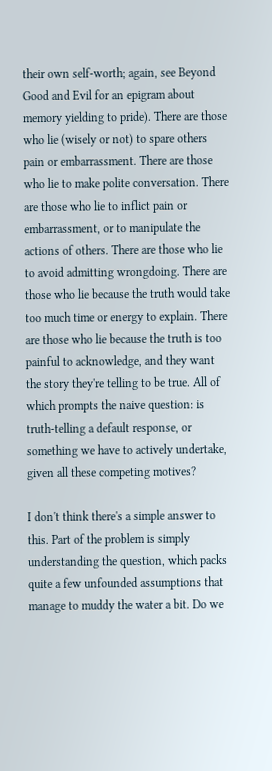their own self-worth; again, see Beyond Good and Evil for an epigram about memory yielding to pride). There are those who lie (wisely or not) to spare others pain or embarrassment. There are those who lie to make polite conversation. There are those who lie to inflict pain or embarrassment, or to manipulate the actions of others. There are those who lie to avoid admitting wrongdoing. There are those who lie because the truth would take too much time or energy to explain. There are those who lie because the truth is too painful to acknowledge, and they want the story they're telling to be true. All of which prompts the naive question: is truth-telling a default response, or something we have to actively undertake, given all these competing motives?

I don't think there's a simple answer to this. Part of the problem is simply understanding the question, which packs quite a few unfounded assumptions that manage to muddy the water a bit. Do we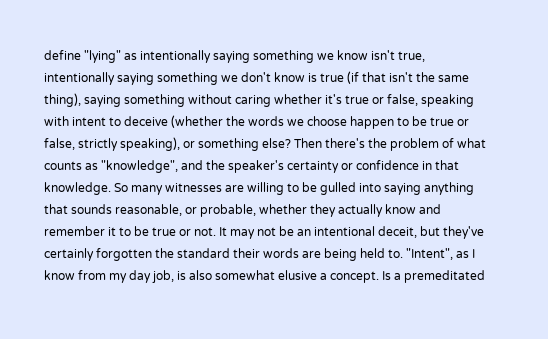define "lying" as intentionally saying something we know isn't true, intentionally saying something we don't know is true (if that isn't the same thing), saying something without caring whether it's true or false, speaking with intent to deceive (whether the words we choose happen to be true or false, strictly speaking), or something else? Then there's the problem of what counts as "knowledge", and the speaker's certainty or confidence in that knowledge. So many witnesses are willing to be gulled into saying anything that sounds reasonable, or probable, whether they actually know and remember it to be true or not. It may not be an intentional deceit, but they've certainly forgotten the standard their words are being held to. "Intent", as I know from my day job, is also somewhat elusive a concept. Is a premeditated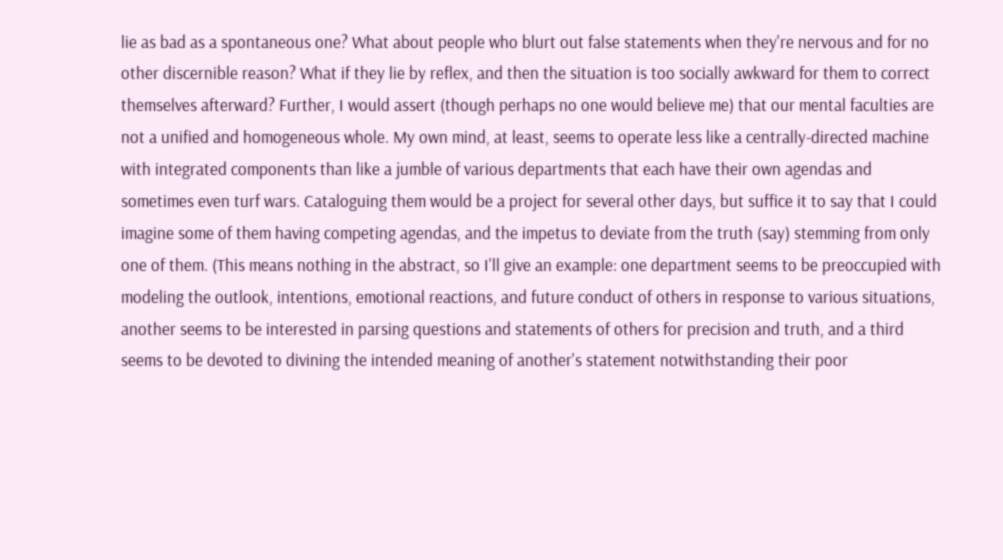lie as bad as a spontaneous one? What about people who blurt out false statements when they're nervous and for no other discernible reason? What if they lie by reflex, and then the situation is too socially awkward for them to correct themselves afterward? Further, I would assert (though perhaps no one would believe me) that our mental faculties are not a unified and homogeneous whole. My own mind, at least, seems to operate less like a centrally-directed machine with integrated components than like a jumble of various departments that each have their own agendas and sometimes even turf wars. Cataloguing them would be a project for several other days, but suffice it to say that I could imagine some of them having competing agendas, and the impetus to deviate from the truth (say) stemming from only one of them. (This means nothing in the abstract, so I'll give an example: one department seems to be preoccupied with modeling the outlook, intentions, emotional reactions, and future conduct of others in response to various situations, another seems to be interested in parsing questions and statements of others for precision and truth, and a third seems to be devoted to divining the intended meaning of another's statement notwithstanding their poor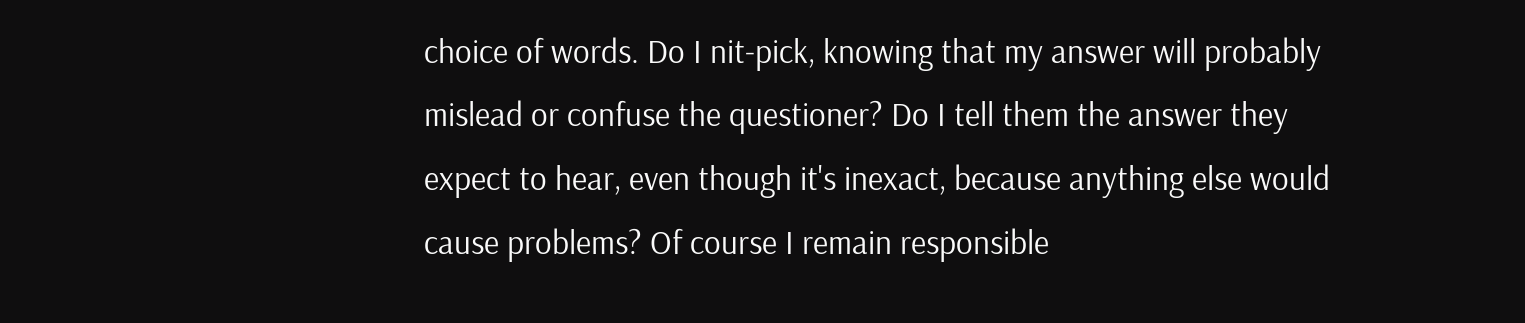choice of words. Do I nit-pick, knowing that my answer will probably mislead or confuse the questioner? Do I tell them the answer they expect to hear, even though it's inexact, because anything else would cause problems? Of course I remain responsible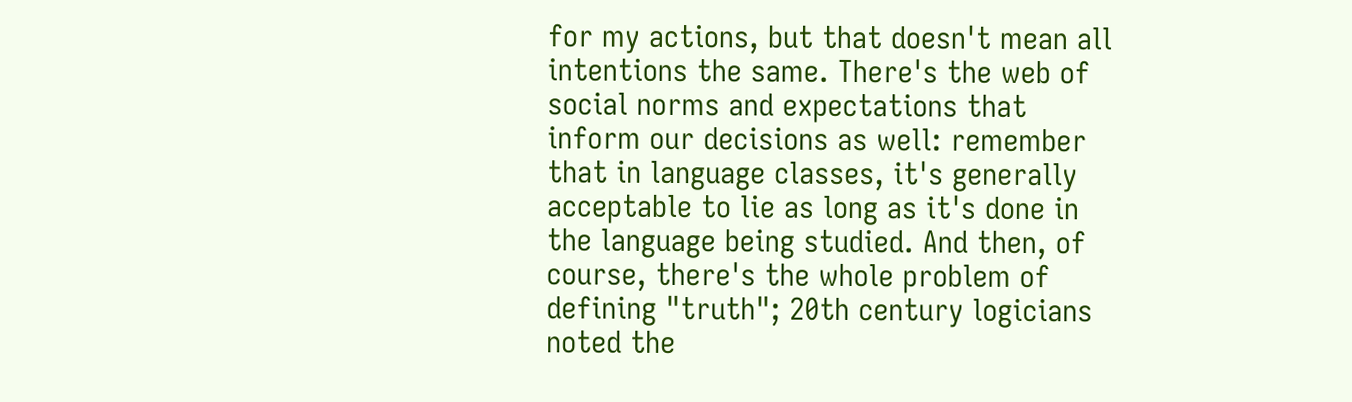for my actions, but that doesn't mean all intentions the same. There's the web of social norms and expectations that inform our decisions as well: remember that in language classes, it's generally acceptable to lie as long as it's done in the language being studied. And then, of course, there's the whole problem of defining "truth"; 20th century logicians noted the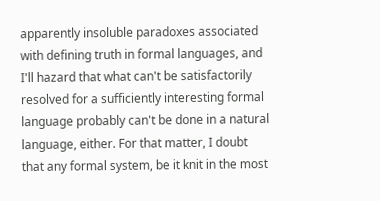apparently insoluble paradoxes associated with defining truth in formal languages, and I'll hazard that what can't be satisfactorily resolved for a sufficiently interesting formal language probably can't be done in a natural language, either. For that matter, I doubt that any formal system, be it knit in the most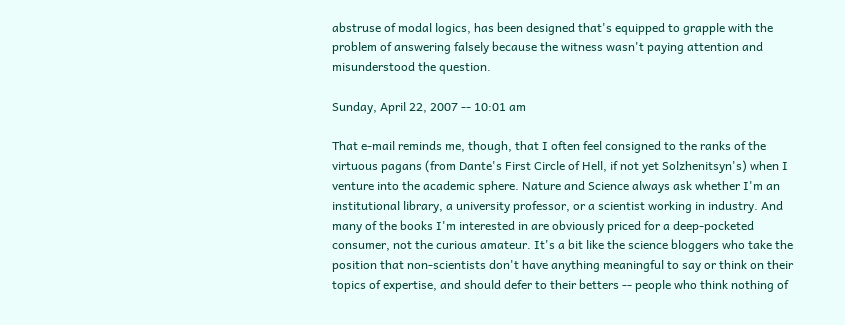abstruse of modal logics, has been designed that's equipped to grapple with the problem of answering falsely because the witness wasn't paying attention and misunderstood the question.

Sunday, April 22, 2007 -- 10:01 am

That e-mail reminds me, though, that I often feel consigned to the ranks of the virtuous pagans (from Dante's First Circle of Hell, if not yet Solzhenitsyn's) when I venture into the academic sphere. Nature and Science always ask whether I'm an institutional library, a university professor, or a scientist working in industry. And many of the books I'm interested in are obviously priced for a deep-pocketed consumer, not the curious amateur. It's a bit like the science bloggers who take the position that non-scientists don't have anything meaningful to say or think on their topics of expertise, and should defer to their betters -- people who think nothing of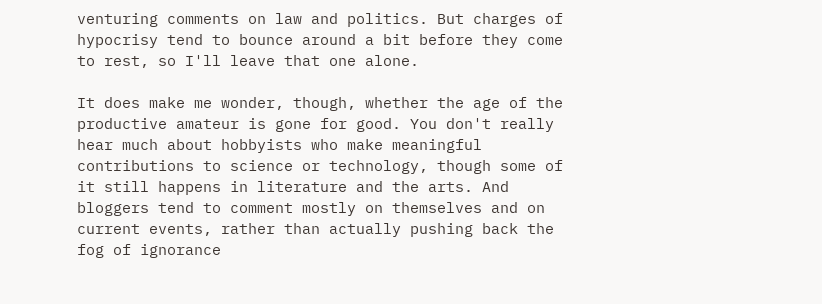venturing comments on law and politics. But charges of hypocrisy tend to bounce around a bit before they come to rest, so I'll leave that one alone.

It does make me wonder, though, whether the age of the productive amateur is gone for good. You don't really hear much about hobbyists who make meaningful contributions to science or technology, though some of it still happens in literature and the arts. And bloggers tend to comment mostly on themselves and on current events, rather than actually pushing back the fog of ignorance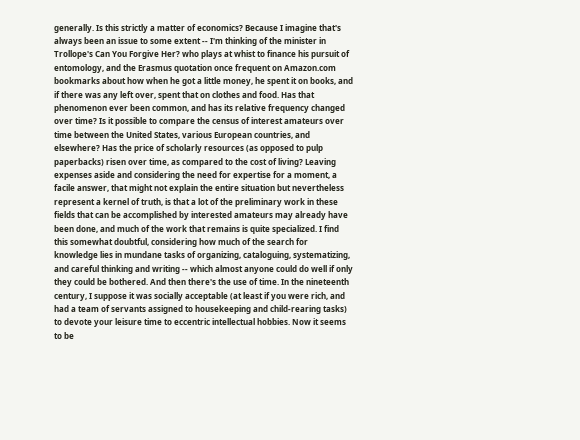generally. Is this strictly a matter of economics? Because I imagine that's always been an issue to some extent -- I'm thinking of the minister in Trollope's Can You Forgive Her? who plays at whist to finance his pursuit of entomology, and the Erasmus quotation once frequent on Amazon.com bookmarks about how when he got a little money, he spent it on books, and if there was any left over, spent that on clothes and food. Has that phenomenon ever been common, and has its relative frequency changed over time? Is it possible to compare the census of interest amateurs over time between the United States, various European countries, and elsewhere? Has the price of scholarly resources (as opposed to pulp paperbacks) risen over time, as compared to the cost of living? Leaving expenses aside and considering the need for expertise for a moment, a facile answer, that might not explain the entire situation but nevertheless represent a kernel of truth, is that a lot of the preliminary work in these fields that can be accomplished by interested amateurs may already have been done, and much of the work that remains is quite specialized. I find this somewhat doubtful, considering how much of the search for knowledge lies in mundane tasks of organizing, cataloguing, systematizing, and careful thinking and writing -- which almost anyone could do well if only they could be bothered. And then there's the use of time. In the nineteenth century, I suppose it was socially acceptable (at least if you were rich, and had a team of servants assigned to housekeeping and child-rearing tasks) to devote your leisure time to eccentric intellectual hobbies. Now it seems to be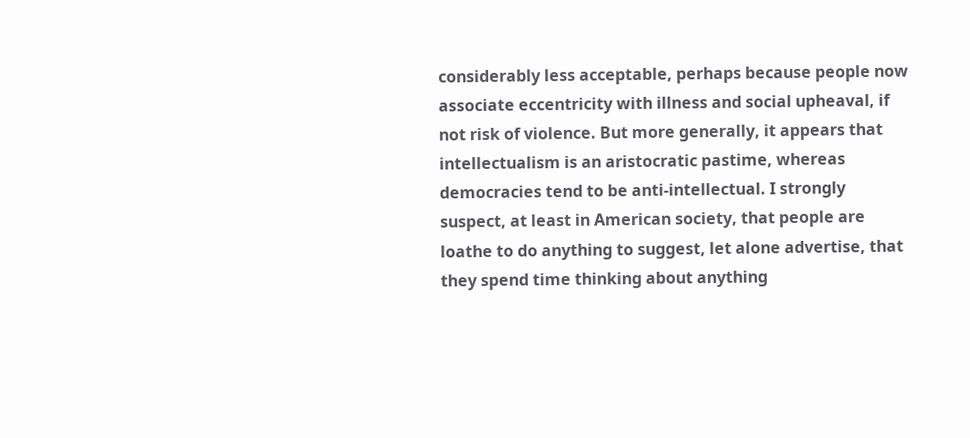considerably less acceptable, perhaps because people now associate eccentricity with illness and social upheaval, if not risk of violence. But more generally, it appears that intellectualism is an aristocratic pastime, whereas democracies tend to be anti-intellectual. I strongly suspect, at least in American society, that people are loathe to do anything to suggest, let alone advertise, that they spend time thinking about anything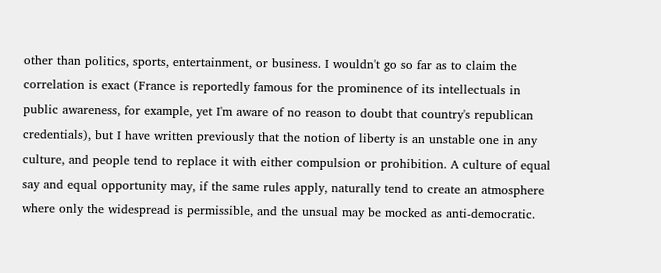other than politics, sports, entertainment, or business. I wouldn't go so far as to claim the correlation is exact (France is reportedly famous for the prominence of its intellectuals in public awareness, for example, yet I'm aware of no reason to doubt that country's republican credentials), but I have written previously that the notion of liberty is an unstable one in any culture, and people tend to replace it with either compulsion or prohibition. A culture of equal say and equal opportunity may, if the same rules apply, naturally tend to create an atmosphere where only the widespread is permissible, and the unsual may be mocked as anti-democratic.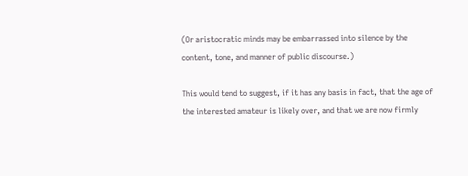(Or aristocratic minds may be embarrassed into silence by the content, tone, and manner of public discourse.)

This would tend to suggest, if it has any basis in fact, that the age of the interested amateur is likely over, and that we are now firmly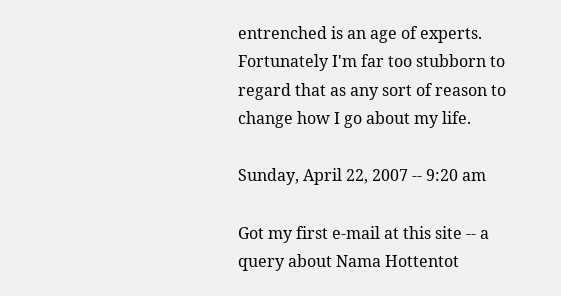entrenched is an age of experts. Fortunately I'm far too stubborn to regard that as any sort of reason to change how I go about my life.

Sunday, April 22, 2007 -- 9:20 am

Got my first e-mail at this site -- a query about Nama Hottentot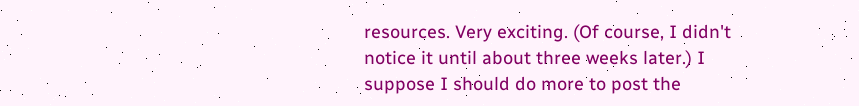resources. Very exciting. (Of course, I didn't notice it until about three weeks later.) I suppose I should do more to post the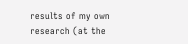results of my own research (at the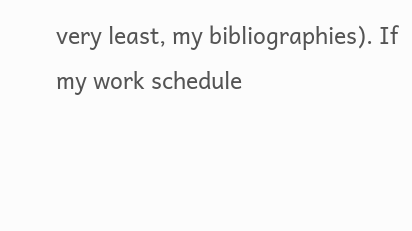very least, my bibliographies). If my work schedule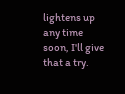lightens up any time soon, I'll give that a try.